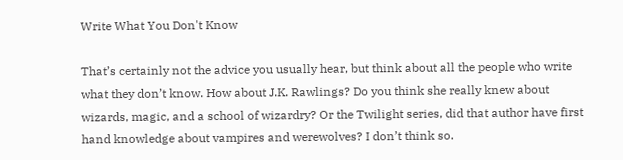Write What You Don't Know

That’s certainly not the advice you usually hear, but think about all the people who write what they don’t know. How about J.K. Rawlings? Do you think she really knew about wizards, magic, and a school of wizardry? Or the Twilight series, did that author have first hand knowledge about vampires and werewolves? I don’t think so.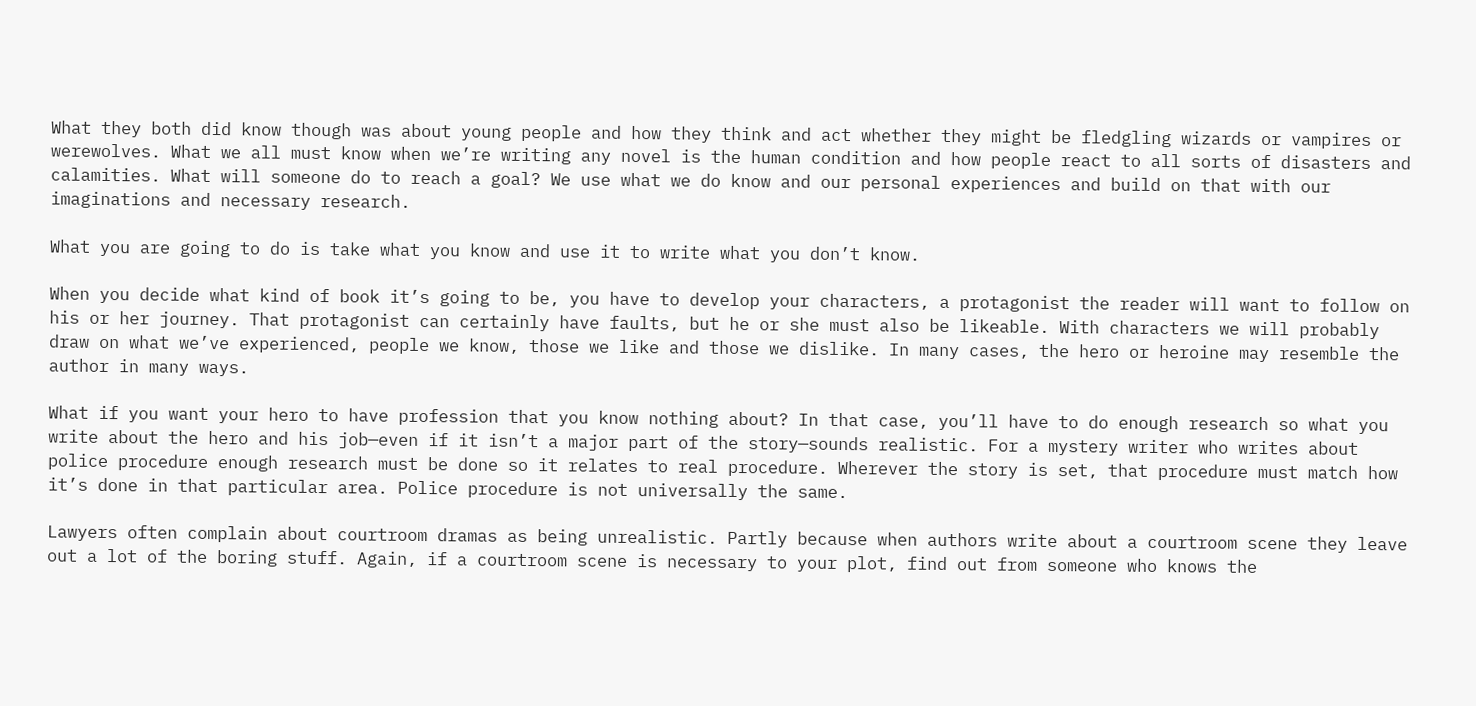What they both did know though was about young people and how they think and act whether they might be fledgling wizards or vampires or werewolves. What we all must know when we’re writing any novel is the human condition and how people react to all sorts of disasters and calamities. What will someone do to reach a goal? We use what we do know and our personal experiences and build on that with our imaginations and necessary research.

What you are going to do is take what you know and use it to write what you don’t know.

When you decide what kind of book it’s going to be, you have to develop your characters, a protagonist the reader will want to follow on his or her journey. That protagonist can certainly have faults, but he or she must also be likeable. With characters we will probably draw on what we’ve experienced, people we know, those we like and those we dislike. In many cases, the hero or heroine may resemble the author in many ways.

What if you want your hero to have profession that you know nothing about? In that case, you’ll have to do enough research so what you write about the hero and his job—even if it isn’t a major part of the story—sounds realistic. For a mystery writer who writes about police procedure enough research must be done so it relates to real procedure. Wherever the story is set, that procedure must match how it’s done in that particular area. Police procedure is not universally the same.

Lawyers often complain about courtroom dramas as being unrealistic. Partly because when authors write about a courtroom scene they leave out a lot of the boring stuff. Again, if a courtroom scene is necessary to your plot, find out from someone who knows the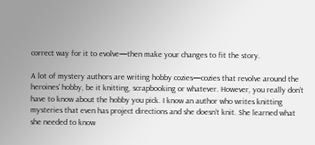correct way for it to evolve—then make your changes to fit the story.

A lot of mystery authors are writing hobby cozies—cozies that revolve around the heroines’ hobby, be it knitting, scrapbooking or whatever. However, you really don’t have to know about the hobby you pick. I know an author who writes knitting mysteries that even has project directions and she doesn’t knit. She learned what she needed to know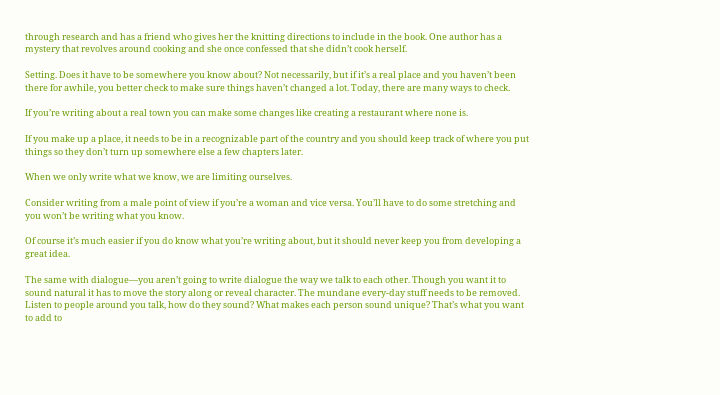through research and has a friend who gives her the knitting directions to include in the book. One author has a mystery that revolves around cooking and she once confessed that she didn’t cook herself.

Setting. Does it have to be somewhere you know about? Not necessarily, but if it’s a real place and you haven’t been there for awhile, you better check to make sure things haven’t changed a lot. Today, there are many ways to check.

If you’re writing about a real town you can make some changes like creating a restaurant where none is.

If you make up a place, it needs to be in a recognizable part of the country and you should keep track of where you put things so they don’t turn up somewhere else a few chapters later.

When we only write what we know, we are limiting ourselves.

Consider writing from a male point of view if you’re a woman and vice versa. You’ll have to do some stretching and you won’t be writing what you know.

Of course it’s much easier if you do know what you’re writing about, but it should never keep you from developing a great idea.

The same with dialogue—you aren’t going to write dialogue the way we talk to each other. Though you want it to sound natural it has to move the story along or reveal character. The mundane every-day stuff needs to be removed. Listen to people around you talk, how do they sound? What makes each person sound unique? That’s what you want to add to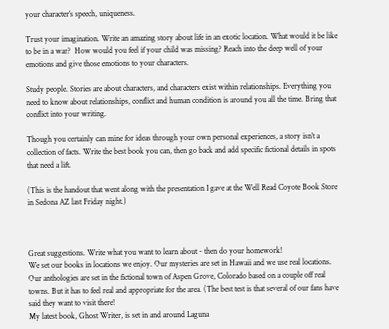your character’s speech, uniqueness.

Trust your imagination. Write an amazing story about life in an exotic location. What would it be like to be in a war?  How would you feel if your child was missing? Reach into the deep well of your emotions and give those emotions to your characters.

Study people. Stories are about characters, and characters exist within relationships. Everything you need to know about relationships, conflict and human condition is around you all the time. Bring that conflict into your writing.

Though you certainly can mine for ideas through your own personal experiences, a story isn’t a collection of facts. Write the best book you can, then go back and add specific fictional details in spots that need a lift.

(This is the handout that went along with the presentation I gave at the Well Read Coyote Book Store in Sedona AZ last Friday night.)



Great suggestions. Write what you want to learn about - then do your homework!
We set our books in locations we enjoy. Our mysteries are set in Hawaii and we use real locations. Our anthologies are set in the fictional town of Aspen Grove, Colorado based on a couple off real towns. But it has to feel real and appropriate for the area. (The best test is that several of our fans have said they want to visit there!
My latest book, Ghost Writer, is set in and around Laguna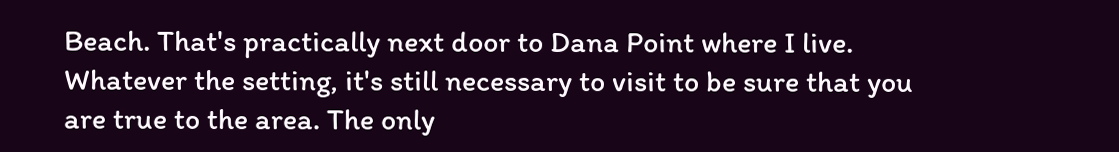Beach. That's practically next door to Dana Point where I live.
Whatever the setting, it's still necessary to visit to be sure that you are true to the area. The only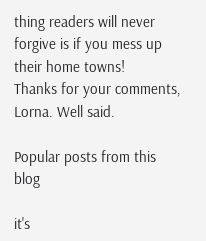thing readers will never forgive is if you mess up their home towns!
Thanks for your comments, Lorna. Well said.

Popular posts from this blog

it's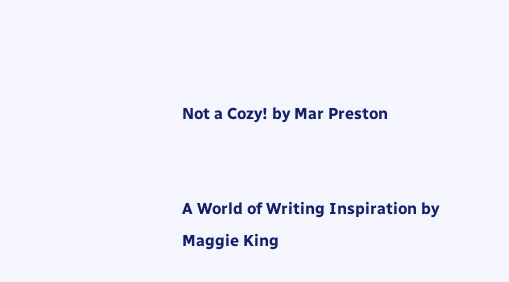Not a Cozy! by Mar Preston


A World of Writing Inspiration by Maggie King